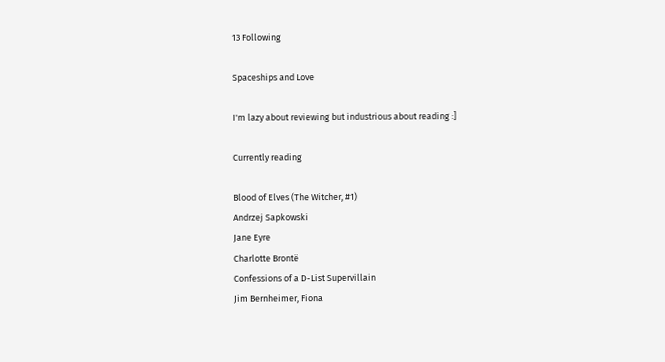13 Following

Spaceships and Love

I'm lazy about reviewing but industrious about reading :]

Currently reading

Blood of Elves (The Witcher, #1)
Andrzej Sapkowski
Jane Eyre
Charlotte Brontë
Confessions of a D-List Supervillain
Jim Bernheimer, Fiona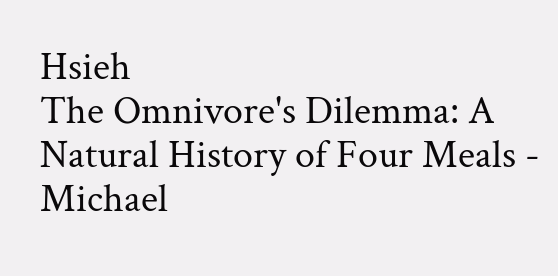Hsieh
The Omnivore's Dilemma: A Natural History of Four Meals - Michael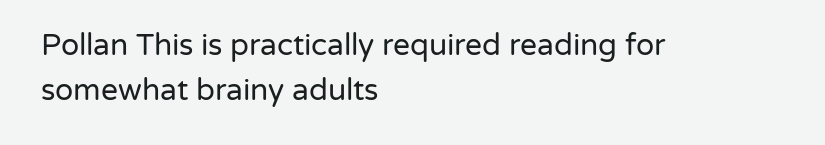Pollan This is practically required reading for somewhat brainy adults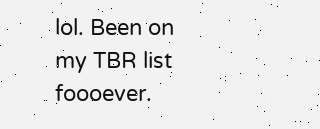lol. Been on my TBR list foooever.